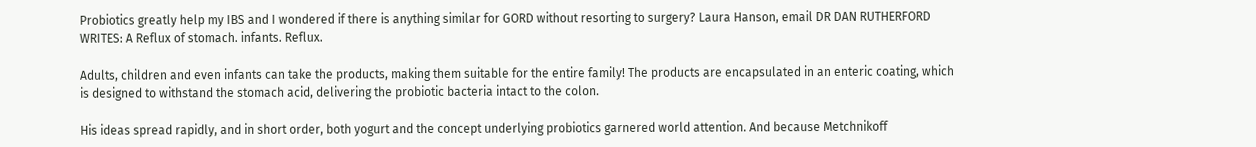Probiotics greatly help my IBS and I wondered if there is anything similar for GORD without resorting to surgery? Laura Hanson, email DR DAN RUTHERFORD WRITES: A Reflux of stomach. infants. Reflux.

Adults, children and even infants can take the products, making them suitable for the entire family! The products are encapsulated in an enteric coating, which is designed to withstand the stomach acid, delivering the probiotic bacteria intact to the colon.

His ideas spread rapidly, and in short order, both yogurt and the concept underlying probiotics garnered world attention. And because Metchnikoff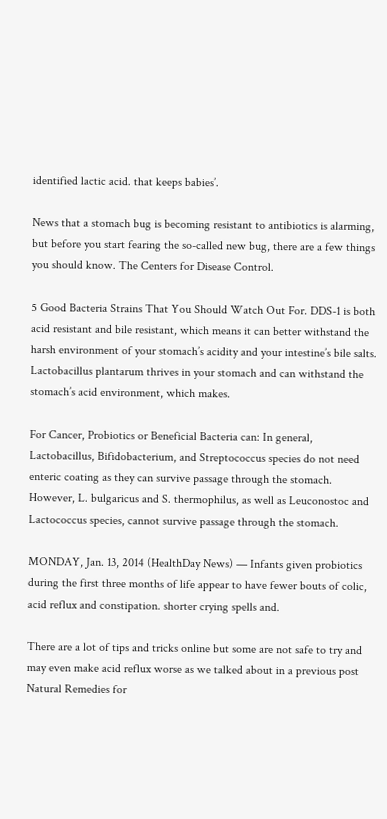identified lactic acid. that keeps babies’.

News that a stomach bug is becoming resistant to antibiotics is alarming, but before you start fearing the so-called new bug, there are a few things you should know. The Centers for Disease Control.

5 Good Bacteria Strains That You Should Watch Out For. DDS-1 is both acid resistant and bile resistant, which means it can better withstand the harsh environment of your stomach’s acidity and your intestine’s bile salts. Lactobacillus plantarum thrives in your stomach and can withstand the stomach’s acid environment, which makes.

For Cancer, Probiotics or Beneficial Bacteria can: In general, Lactobacillus, Bifidobacterium, and Streptococcus species do not need enteric coating as they can survive passage through the stomach. However, L. bulgaricus and S. thermophilus, as well as Leuconostoc and Lactococcus species, cannot survive passage through the stomach.

MONDAY, Jan. 13, 2014 (HealthDay News) — Infants given probiotics during the first three months of life appear to have fewer bouts of colic, acid reflux and constipation. shorter crying spells and.

There are a lot of tips and tricks online but some are not safe to try and may even make acid reflux worse as we talked about in a previous post Natural Remedies for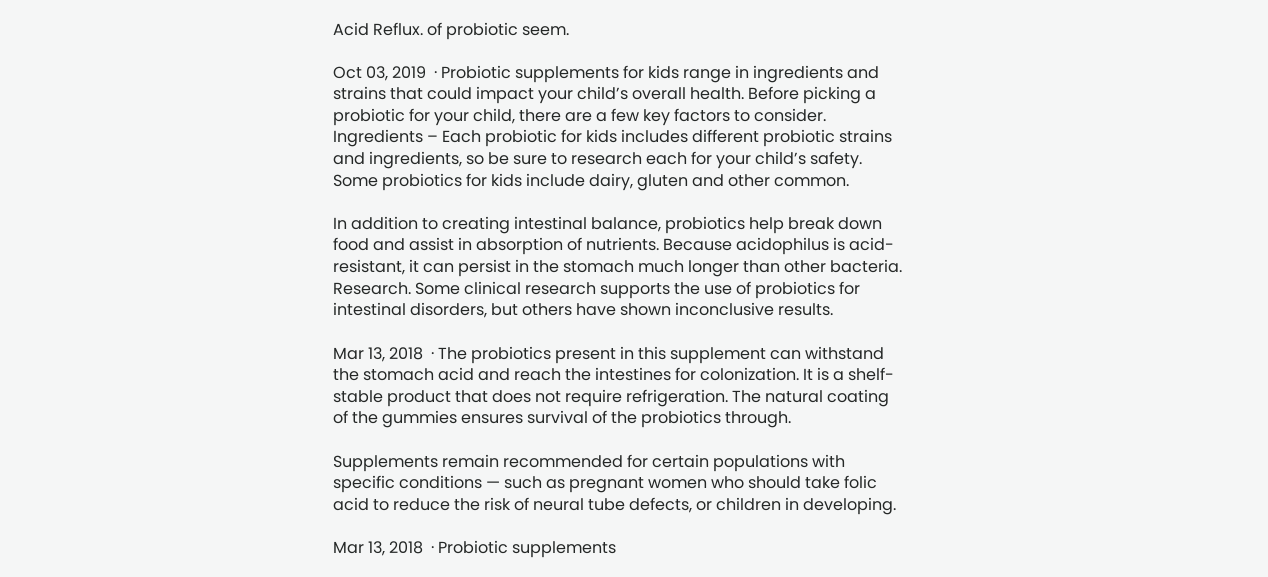Acid Reflux. of probiotic seem.

Oct 03, 2019  · Probiotic supplements for kids range in ingredients and strains that could impact your child’s overall health. Before picking a probiotic for your child, there are a few key factors to consider. Ingredients – Each probiotic for kids includes different probiotic strains and ingredients, so be sure to research each for your child’s safety. Some probiotics for kids include dairy, gluten and other common.

In addition to creating intestinal balance, probiotics help break down food and assist in absorption of nutrients. Because acidophilus is acid-resistant, it can persist in the stomach much longer than other bacteria. Research. Some clinical research supports the use of probiotics for intestinal disorders, but others have shown inconclusive results.

Mar 13, 2018  · The probiotics present in this supplement can withstand the stomach acid and reach the intestines for colonization. It is a shelf-stable product that does not require refrigeration. The natural coating of the gummies ensures survival of the probiotics through.

Supplements remain recommended for certain populations with specific conditions — such as pregnant women who should take folic acid to reduce the risk of neural tube defects, or children in developing.

Mar 13, 2018  · Probiotic supplements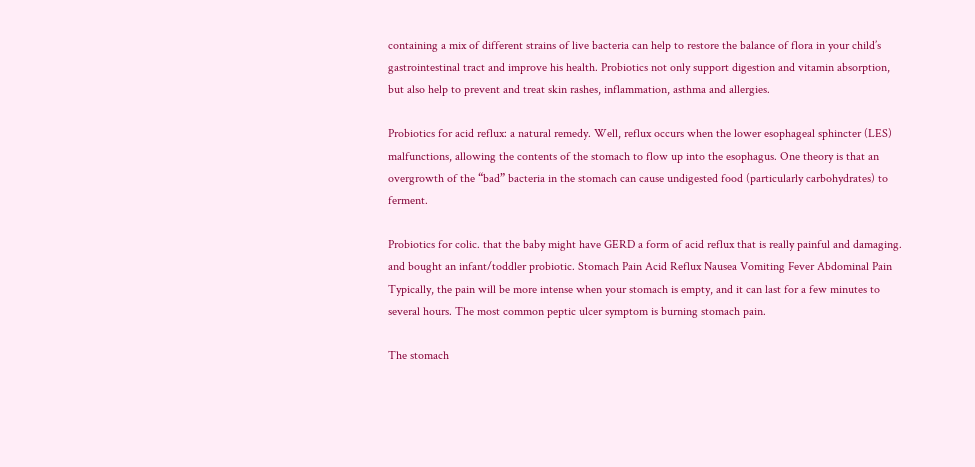containing a mix of different strains of live bacteria can help to restore the balance of flora in your child’s gastrointestinal tract and improve his health. Probiotics not only support digestion and vitamin absorption, but also help to prevent and treat skin rashes, inflammation, asthma and allergies.

Probiotics for acid reflux: a natural remedy. Well, reflux occurs when the lower esophageal sphincter (LES) malfunctions, allowing the contents of the stomach to flow up into the esophagus. One theory is that an overgrowth of the “bad” bacteria in the stomach can cause undigested food (particularly carbohydrates) to ferment.

Probiotics for colic. that the baby might have GERD a form of acid reflux that is really painful and damaging. and bought an infant/toddler probiotic. Stomach Pain Acid Reflux Nausea Vomiting Fever Abdominal Pain Typically, the pain will be more intense when your stomach is empty, and it can last for a few minutes to several hours. The most common peptic ulcer symptom is burning stomach pain.

The stomach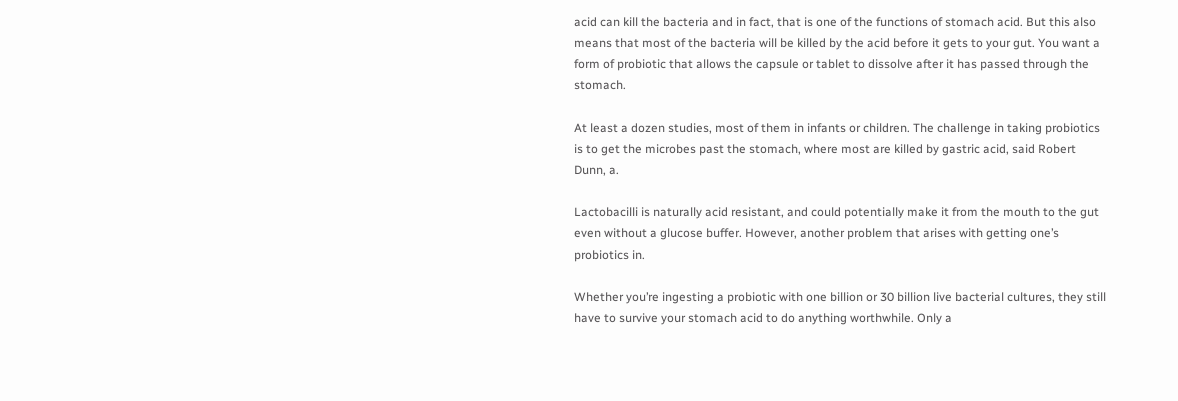acid can kill the bacteria and in fact, that is one of the functions of stomach acid. But this also means that most of the bacteria will be killed by the acid before it gets to your gut. You want a form of probiotic that allows the capsule or tablet to dissolve after it has passed through the stomach.

At least a dozen studies, most of them in infants or children. The challenge in taking probiotics is to get the microbes past the stomach, where most are killed by gastric acid, said Robert Dunn, a.

Lactobacilli is naturally acid resistant, and could potentially make it from the mouth to the gut even without a glucose buffer. However, another problem that arises with getting one’s probiotics in.

Whether you’re ingesting a probiotic with one billion or 30 billion live bacterial cultures, they still have to survive your stomach acid to do anything worthwhile. Only a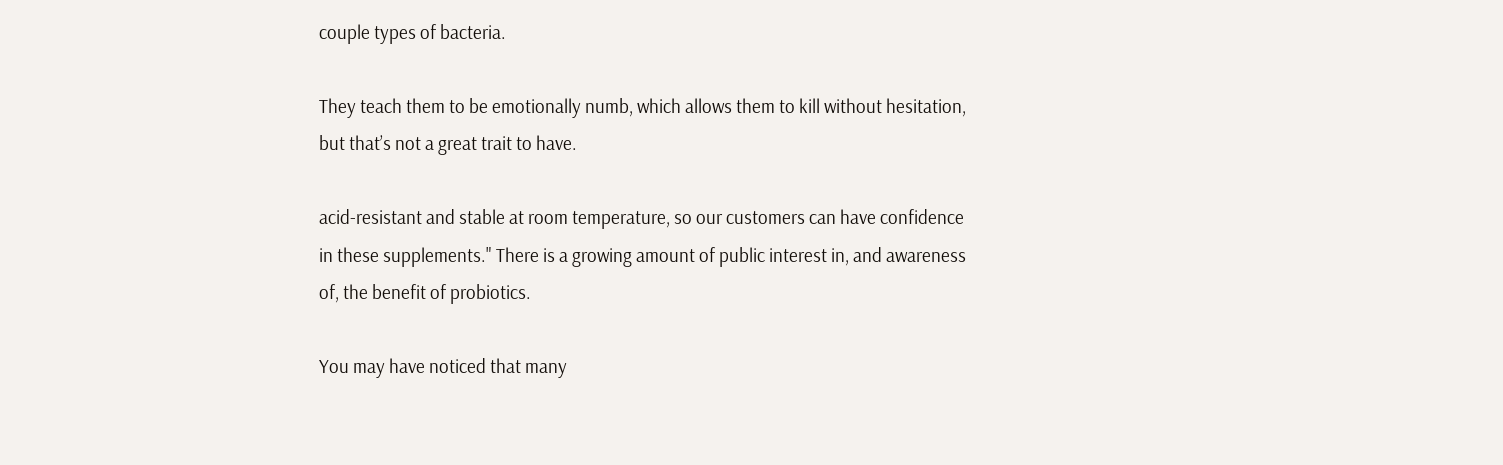couple types of bacteria.

They teach them to be emotionally numb, which allows them to kill without hesitation, but that’s not a great trait to have.

acid-resistant and stable at room temperature, so our customers can have confidence in these supplements." There is a growing amount of public interest in, and awareness of, the benefit of probiotics.

You may have noticed that many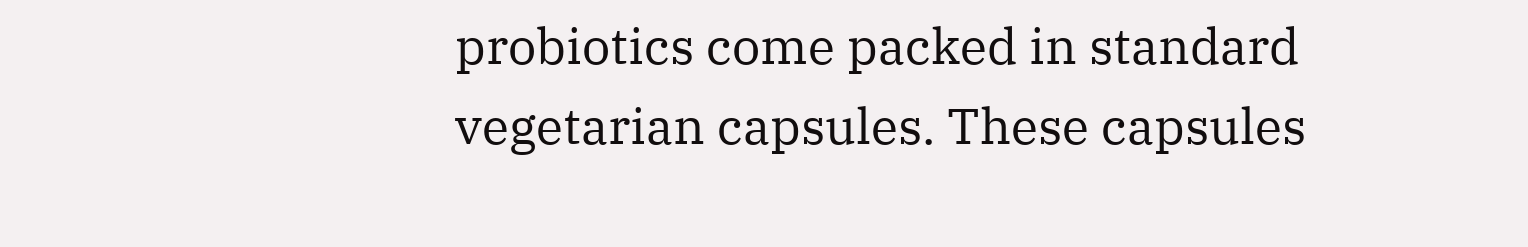probiotics come packed in standard vegetarian capsules. These capsules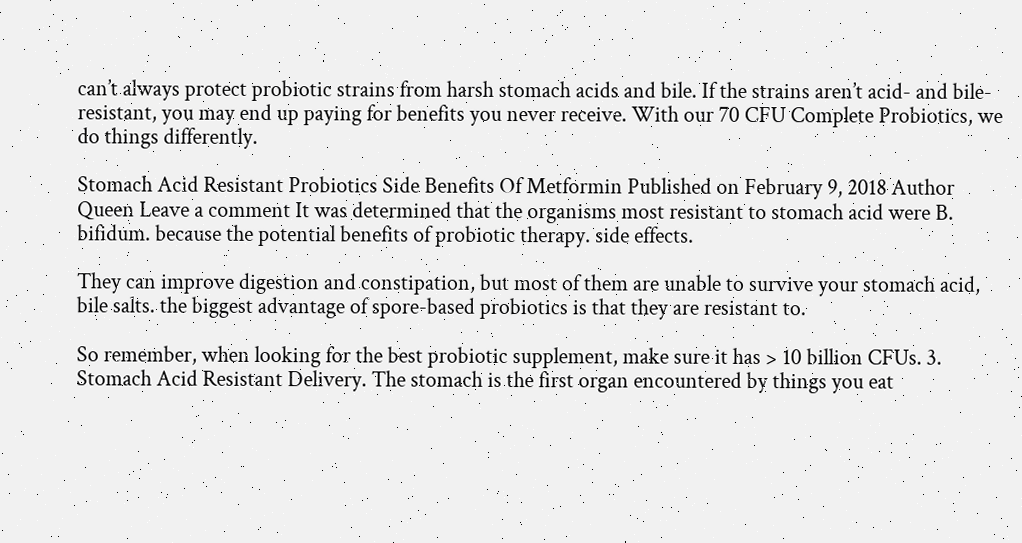can’t always protect probiotic strains from harsh stomach acids and bile. If the strains aren’t acid- and bile-resistant, you may end up paying for benefits you never receive. With our 70 CFU Complete Probiotics, we do things differently.

Stomach Acid Resistant Probiotics Side Benefits Of Metformin Published on February 9, 2018 Author Queen Leave a comment It was determined that the organisms most resistant to stomach acid were B. bifidum. because the potential benefits of probiotic therapy. side effects.

They can improve digestion and constipation, but most of them are unable to survive your stomach acid, bile salts. the biggest advantage of spore-based probiotics is that they are resistant to.

So remember, when looking for the best probiotic supplement, make sure it has > 10 billion CFUs. 3. Stomach Acid Resistant Delivery. The stomach is the first organ encountered by things you eat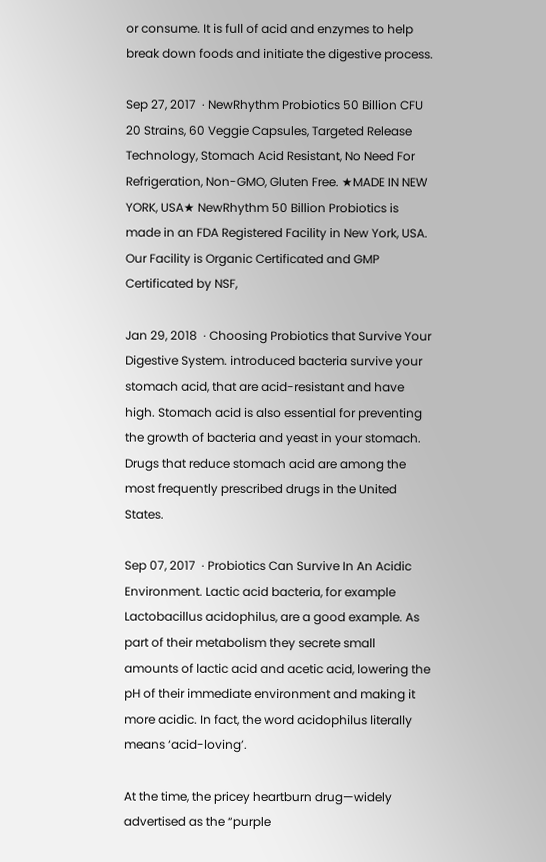or consume. It is full of acid and enzymes to help break down foods and initiate the digestive process.

Sep 27, 2017  · NewRhythm Probiotics 50 Billion CFU 20 Strains, 60 Veggie Capsules, Targeted Release Technology, Stomach Acid Resistant, No Need For Refrigeration, Non-GMO, Gluten Free. ★MADE IN NEW YORK, USA★ NewRhythm 50 Billion Probiotics is made in an FDA Registered Facility in New York, USA. Our Facility is Organic Certificated and GMP Certificated by NSF,

Jan 29, 2018  · Choosing Probiotics that Survive Your Digestive System. introduced bacteria survive your stomach acid, that are acid-resistant and have high. Stomach acid is also essential for preventing the growth of bacteria and yeast in your stomach. Drugs that reduce stomach acid are among the most frequently prescribed drugs in the United States.

Sep 07, 2017  · Probiotics Can Survive In An Acidic Environment. Lactic acid bacteria, for example Lactobacillus acidophilus, are a good example. As part of their metabolism they secrete small amounts of lactic acid and acetic acid, lowering the pH of their immediate environment and making it more acidic. In fact, the word acidophilus literally means ‘acid-loving’.

At the time, the pricey heartburn drug—widely advertised as the “purple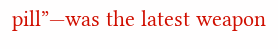pill”—was the latest weapon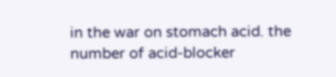in the war on stomach acid. the number of acid-blocker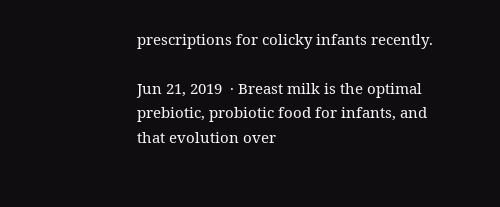prescriptions for colicky infants recently.

Jun 21, 2019  · Breast milk is the optimal prebiotic, probiotic food for infants, and that evolution over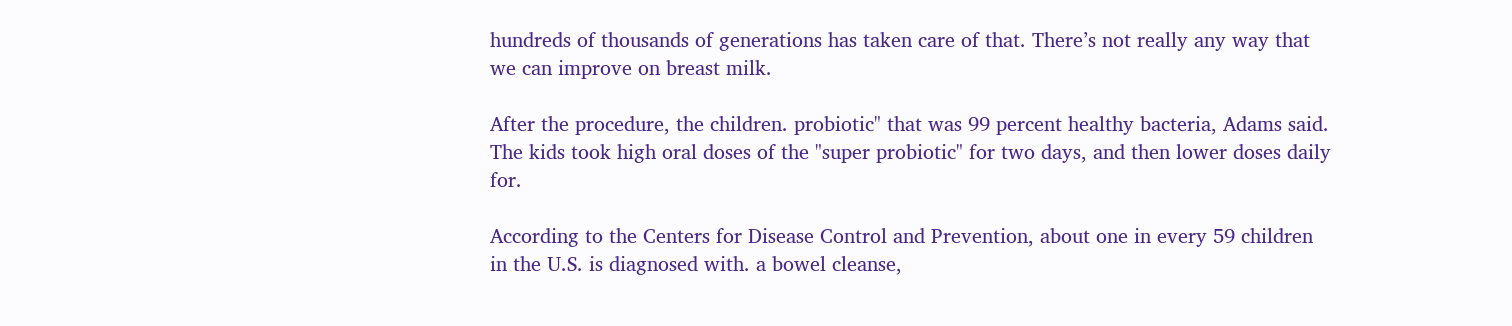hundreds of thousands of generations has taken care of that. There’s not really any way that we can improve on breast milk.

After the procedure, the children. probiotic" that was 99 percent healthy bacteria, Adams said. The kids took high oral doses of the "super probiotic" for two days, and then lower doses daily for.

According to the Centers for Disease Control and Prevention, about one in every 59 children in the U.S. is diagnosed with. a bowel cleanse,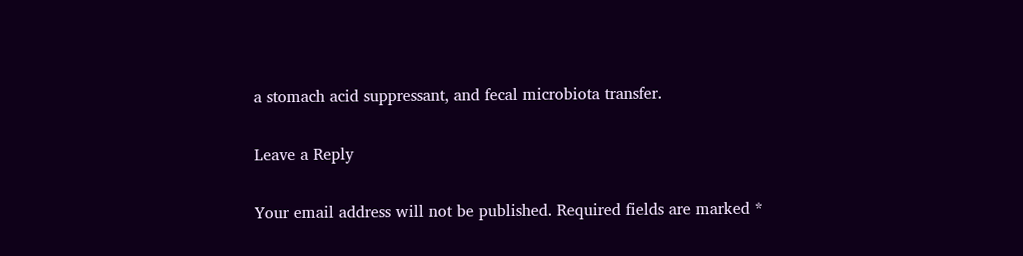a stomach acid suppressant, and fecal microbiota transfer.

Leave a Reply

Your email address will not be published. Required fields are marked *